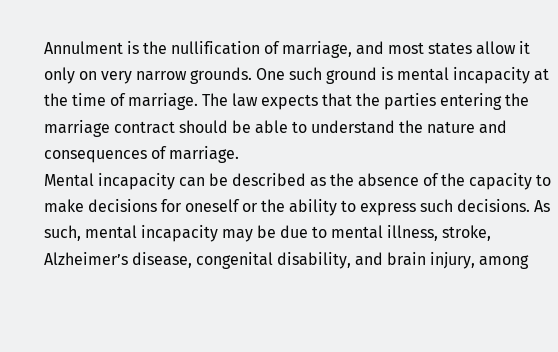Annulment is the nullification of marriage, and most states allow it only on very narrow grounds. One such ground is mental incapacity at the time of marriage. The law expects that the parties entering the marriage contract should be able to understand the nature and consequences of marriage.
Mental incapacity can be described as the absence of the capacity to make decisions for oneself or the ability to express such decisions. As such, mental incapacity may be due to mental illness, stroke, Alzheimer’s disease, congenital disability, and brain injury, among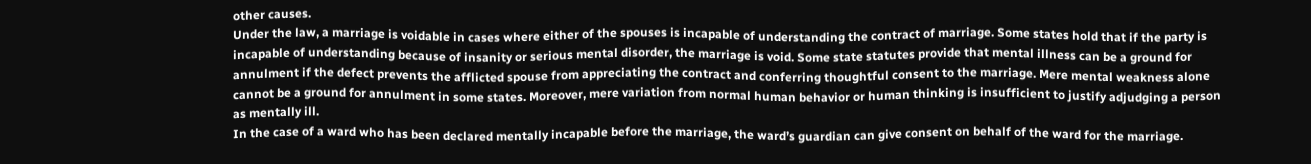other causes.
Under the law, a marriage is voidable in cases where either of the spouses is incapable of understanding the contract of marriage. Some states hold that if the party is incapable of understanding because of insanity or serious mental disorder, the marriage is void. Some state statutes provide that mental illness can be a ground for annulment if the defect prevents the afflicted spouse from appreciating the contract and conferring thoughtful consent to the marriage. Mere mental weakness alone cannot be a ground for annulment in some states. Moreover, mere variation from normal human behavior or human thinking is insufficient to justify adjudging a person as mentally ill.
In the case of a ward who has been declared mentally incapable before the marriage, the ward’s guardian can give consent on behalf of the ward for the marriage.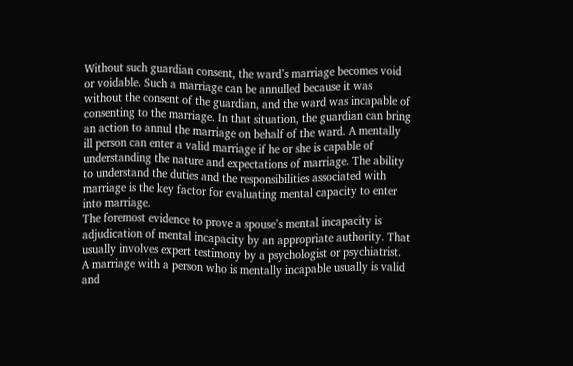Without such guardian consent, the ward’s marriage becomes void or voidable. Such a marriage can be annulled because it was without the consent of the guardian, and the ward was incapable of consenting to the marriage. In that situation, the guardian can bring an action to annul the marriage on behalf of the ward. A mentally ill person can enter a valid marriage if he or she is capable of understanding the nature and expectations of marriage. The ability to understand the duties and the responsibilities associated with marriage is the key factor for evaluating mental capacity to enter into marriage.
The foremost evidence to prove a spouse’s mental incapacity is adjudication of mental incapacity by an appropriate authority. That usually involves expert testimony by a psychologist or psychiatrist. A marriage with a person who is mentally incapable usually is valid and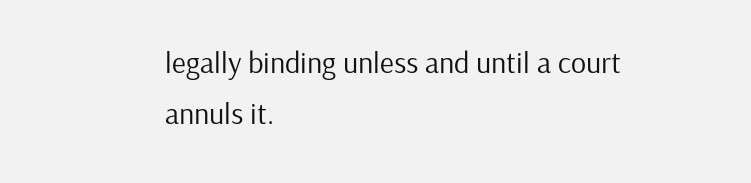legally binding unless and until a court annuls it.